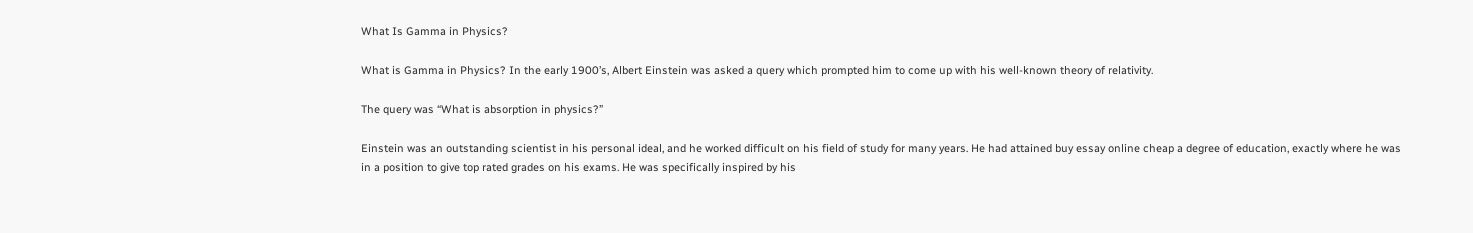What Is Gamma in Physics?

What is Gamma in Physics? In the early 1900’s, Albert Einstein was asked a query which prompted him to come up with his well-known theory of relativity.

The query was “What is absorption in physics?”

Einstein was an outstanding scientist in his personal ideal, and he worked difficult on his field of study for many years. He had attained buy essay online cheap a degree of education, exactly where he was in a position to give top rated grades on his exams. He was specifically inspired by his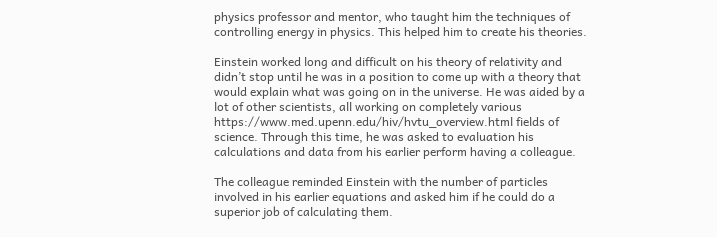physics professor and mentor, who taught him the techniques of controlling energy in physics. This helped him to create his theories.

Einstein worked long and difficult on his theory of relativity and didn’t stop until he was in a position to come up with a theory that would explain what was going on in the universe. He was aided by a lot of other scientists, all working on completely various https://www.med.upenn.edu/hiv/hvtu_overview.html fields of science. Through this time, he was asked to evaluation his calculations and data from his earlier perform having a colleague.

The colleague reminded Einstein with the number of particles involved in his earlier equations and asked him if he could do a superior job of calculating them.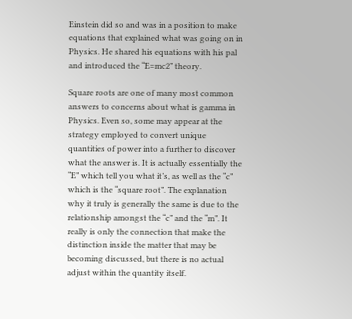Einstein did so and was in a position to make equations that explained what was going on in Physics. He shared his equations with his pal and introduced the “E=mc2” theory.

Square roots are one of many most common answers to concerns about what is gamma in Physics. Even so, some may appear at the strategy employed to convert unique quantities of power into a further to discover what the answer is. It is actually essentially the “E” which tell you what it’s, as well as the “c” which is the “square root”. The explanation why it truly is generally the same is due to the relationship amongst the “c” and the “m”. It really is only the connection that make the distinction inside the matter that may be becoming discussed, but there is no actual adjust within the quantity itself.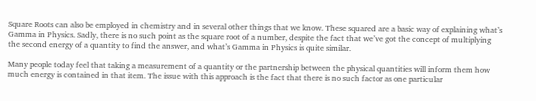Square Roots can also be employed in chemistry and in several other things that we know. These squared are a basic way of explaining what’s Gamma in Physics. Sadly, there is no such point as the square root of a number, despite the fact that we’ve got the concept of multiplying the second energy of a quantity to find the answer, and what’s Gamma in Physics is quite similar.

Many people today feel that taking a measurement of a quantity or the partnership between the physical quantities will inform them how much energy is contained in that item. The issue with this approach is the fact that there is no such factor as one particular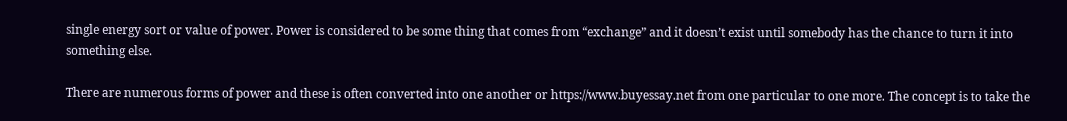single energy sort or value of power. Power is considered to be some thing that comes from “exchange” and it doesn’t exist until somebody has the chance to turn it into something else.

There are numerous forms of power and these is often converted into one another or https://www.buyessay.net from one particular to one more. The concept is to take the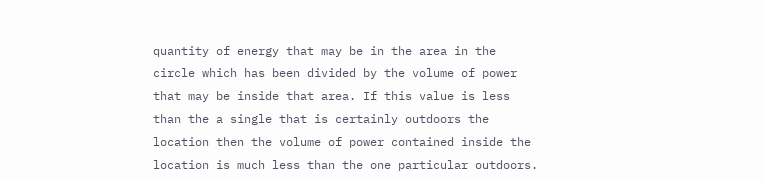quantity of energy that may be in the area in the circle which has been divided by the volume of power that may be inside that area. If this value is less than the a single that is certainly outdoors the location then the volume of power contained inside the location is much less than the one particular outdoors.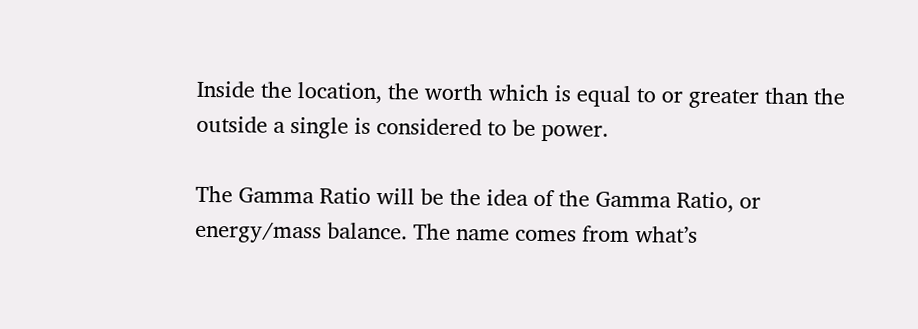Inside the location, the worth which is equal to or greater than the outside a single is considered to be power.

The Gamma Ratio will be the idea of the Gamma Ratio, or energy/mass balance. The name comes from what’s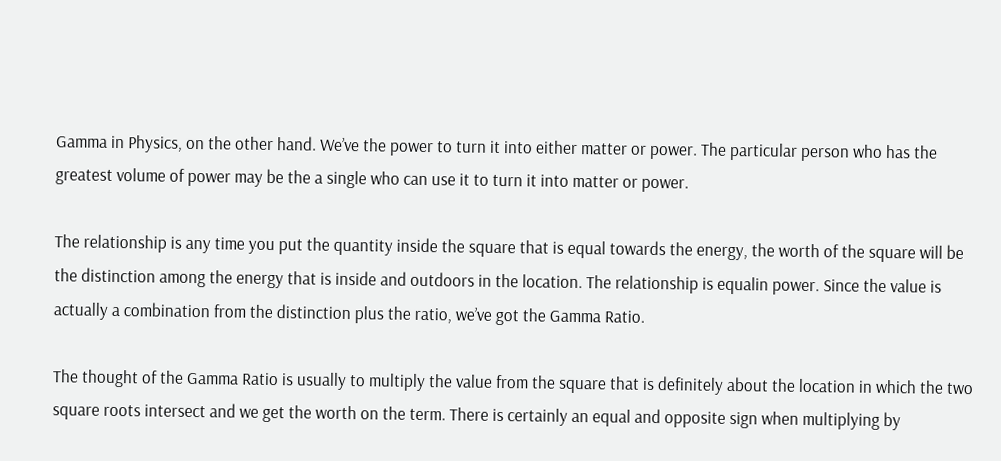Gamma in Physics, on the other hand. We’ve the power to turn it into either matter or power. The particular person who has the greatest volume of power may be the a single who can use it to turn it into matter or power.

The relationship is any time you put the quantity inside the square that is equal towards the energy, the worth of the square will be the distinction among the energy that is inside and outdoors in the location. The relationship is equalin power. Since the value is actually a combination from the distinction plus the ratio, we’ve got the Gamma Ratio.

The thought of the Gamma Ratio is usually to multiply the value from the square that is definitely about the location in which the two square roots intersect and we get the worth on the term. There is certainly an equal and opposite sign when multiplying by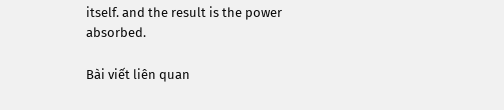itself. and the result is the power absorbed.

Bài viết liên quan